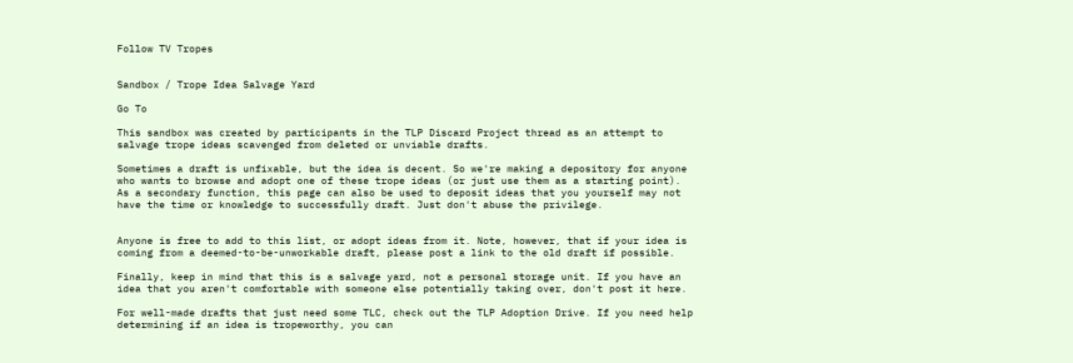Follow TV Tropes


Sandbox / Trope Idea Salvage Yard

Go To

This sandbox was created by participants in the TLP Discard Project thread as an attempt to salvage trope ideas scavenged from deleted or unviable drafts.

Sometimes a draft is unfixable, but the idea is decent. So we're making a depository for anyone who wants to browse and adopt one of these trope ideas (or just use them as a starting point). As a secondary function, this page can also be used to deposit ideas that you yourself may not have the time or knowledge to successfully draft. Just don't abuse the privilege.


Anyone is free to add to this list, or adopt ideas from it. Note, however, that if your idea is coming from a deemed-to-be-unworkable draft, please post a link to the old draft if possible.

Finally, keep in mind that this is a salvage yard, not a personal storage unit. If you have an idea that you aren't comfortable with someone else potentially taking over, don't post it here.

For well-made drafts that just need some TLC, check out the TLP Adoption Drive. If you need help determining if an idea is tropeworthy, you can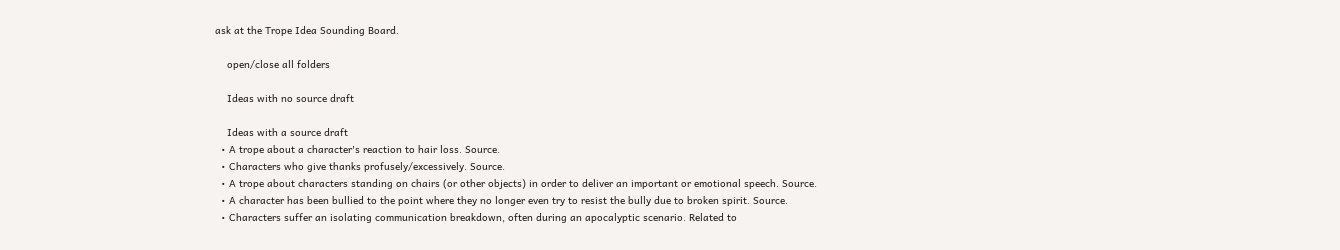ask at the Trope Idea Sounding Board.

    open/close all folders

    Ideas with no source draft

    Ideas with a source draft
  • A trope about a character's reaction to hair loss. Source.
  • Characters who give thanks profusely/excessively. Source.
  • A trope about characters standing on chairs (or other objects) in order to deliver an important or emotional speech. Source.
  • A character has been bullied to the point where they no longer even try to resist the bully due to broken spirit. Source.
  • Characters suffer an isolating communication breakdown, often during an apocalyptic scenario. Related to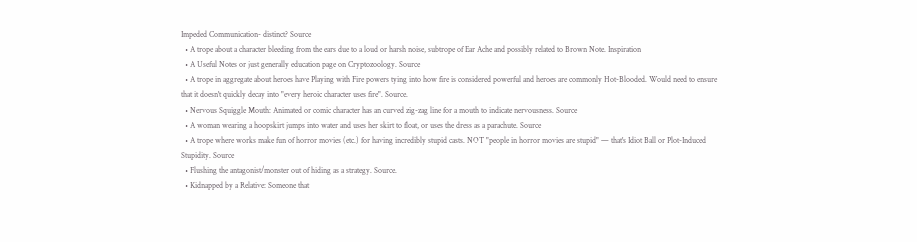Impeded Communication- distinct? Source
  • A trope about a character bleeding from the ears due to a loud or harsh noise, subtrope of Ear Ache and possibly related to Brown Note. Inspiration
  • A Useful Notes or just generally education page on Cryptozoology. Source
  • A trope in aggregate about heroes have Playing with Fire powers tying into how fire is considered powerful and heroes are commonly Hot-Blooded. Would need to ensure that it doesn't quickly decay into "every heroic character uses fire". Source.
  • Nervous Squiggle Mouth: Animated or comic character has an curved zig-zag line for a mouth to indicate nervousness. Source
  • A woman wearing a hoopskirt jumps into water and uses her skirt to float, or uses the dress as a parachute. Source
  • A trope where works make fun of horror movies (etc.) for having incredibly stupid casts. NOT "people in horror movies are stupid" — that's Idiot Ball or Plot-Induced Stupidity. Source
  • Flushing the antagonist/monster out of hiding as a strategy. Source.
  • Kidnapped by a Relative: Someone that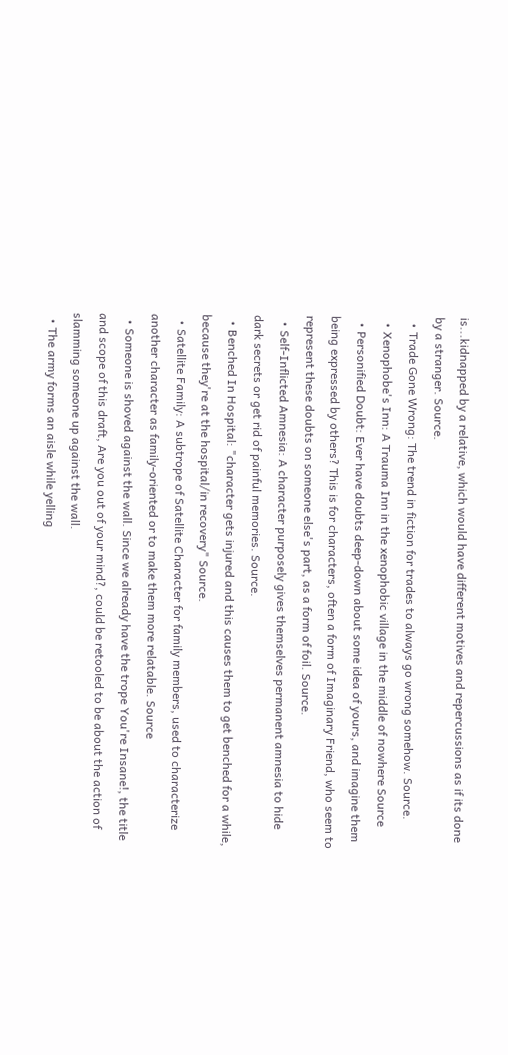is...kidnapped by a relative, which would have different motives and repercussions as if its done by a stranger. Source.
  • Trade Gone Wrong: The trend in fiction for trades to always go wrong somehow. Source.
  • Xenophobe's Inn: A Trauma Inn in the xenophobic village in the middle of nowhere Source
  • Personified Doubt: Ever have doubts deep-down about some idea of yours, and imagine them being expressed by others? This is for characters, often a form of Imaginary Friend, who seem to represent these doubts on someone else's part, as a form of foil. Source.
  • Self-Inflicted Amnesia: A character purposely gives themselves permanent amnesia to hide dark secrets or get rid of painful memories. Source.
  • Benched In Hospital: "character gets injured and this causes them to get benched for a while, because they're at the hospital/in recovery" Source.
  • Satellite Family: A subtrope of Satellite Character for family members, used to characterize another character as family-oriented or to make them more relatable. Source
  • Someone is shoved against the wall. Since we already have the trope You're Insane!, the title and scope of this draft, Are you out of your mind?, could be retooled to be about the action of slamming someone up against the wall.
  • The army forms an aisle while yelling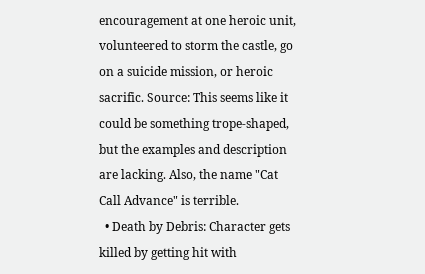encouragement at one heroic unit, volunteered to storm the castle, go on a suicide mission, or heroic sacrific. Source: This seems like it could be something trope-shaped, but the examples and description are lacking. Also, the name "Cat Call Advance" is terrible.
  • Death by Debris: Character gets killed by getting hit with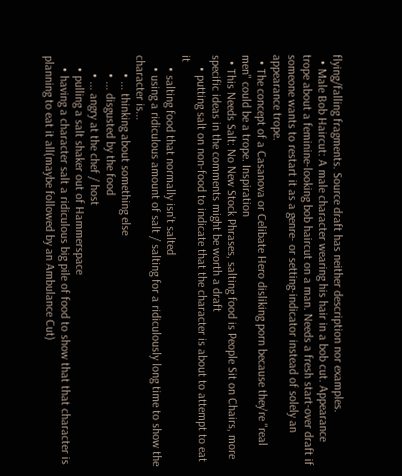flying/falling fragments. Source draft has neither description nor examples.
  • Male Bob Haircut: A male character wearing his hair in a bob cut. Appearance trope about a feminine-looking bob haircut on a man. Needs a fresh start-over draft if someone wants to restart it as a genre- or setting-indicator instead of solely an appearance trope.
  • The concept of a Casanova or Celibate Hero disliking porn because they're "real men" could be a trope. Inspiration
  • This Needs Salt: No New Stock Phrases, salting food is People Sit on Chairs, more specific ideas in the comments might be worth a draft
    • putting salt on non-food to indicate that the character is about to attempt to eat it
    • salting food that normally isn't salted
    • using a ridiculous amount of salt / salting for a ridiculously long time to show the character is...
      • ... thinking about something else
      • ... disgusted by the food
      • ... angry at the chef / host
    • pulling a salt shaker out of Hammerspace
    • having a character salt a ridiculous big pile of food to show that that character is planning to eat it all(maybe followed by an Ambulance Cut)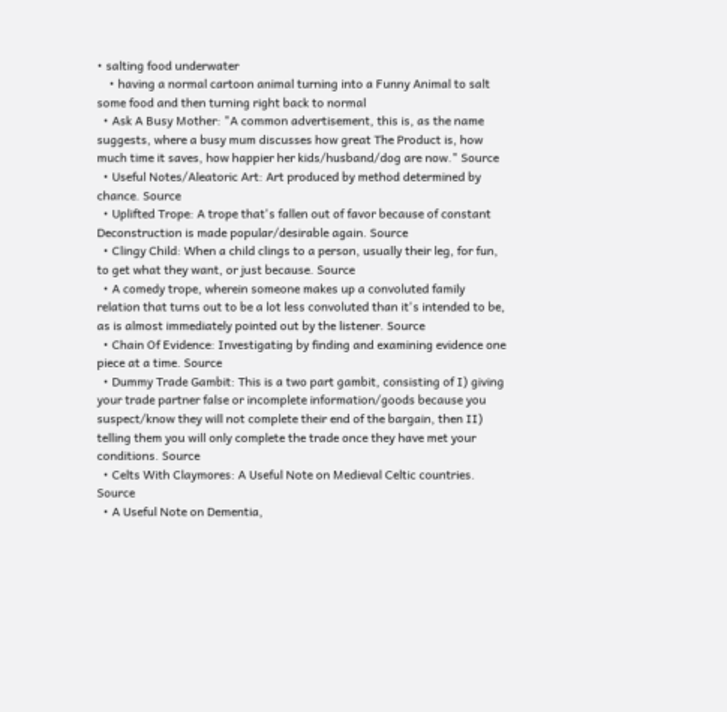• salting food underwater
    • having a normal cartoon animal turning into a Funny Animal to salt some food and then turning right back to normal
  • Ask A Busy Mother: "A common advertisement, this is, as the name suggests, where a busy mum discusses how great The Product is, how much time it saves, how happier her kids/husband/dog are now." Source
  • Useful Notes/Aleatoric Art: Art produced by method determined by chance. Source
  • Uplifted Trope: A trope that's fallen out of favor because of constant Deconstruction is made popular/desirable again. Source
  • Clingy Child: When a child clings to a person, usually their leg, for fun, to get what they want, or just because. Source
  • A comedy trope, wherein someone makes up a convoluted family relation that turns out to be a lot less convoluted than it's intended to be, as is almost immediately pointed out by the listener. Source
  • Chain Of Evidence: Investigating by finding and examining evidence one piece at a time. Source
  • Dummy Trade Gambit: This is a two part gambit, consisting of I) giving your trade partner false or incomplete information/goods because you suspect/know they will not complete their end of the bargain, then II) telling them you will only complete the trade once they have met your conditions. Source
  • Celts With Claymores: A Useful Note on Medieval Celtic countries. Source
  • A Useful Note on Dementia,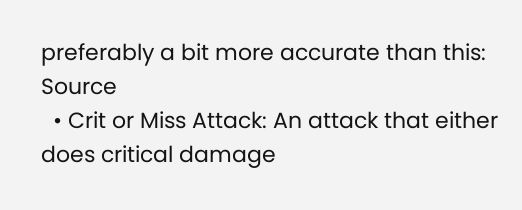preferably a bit more accurate than this: Source
  • Crit or Miss Attack: An attack that either does critical damage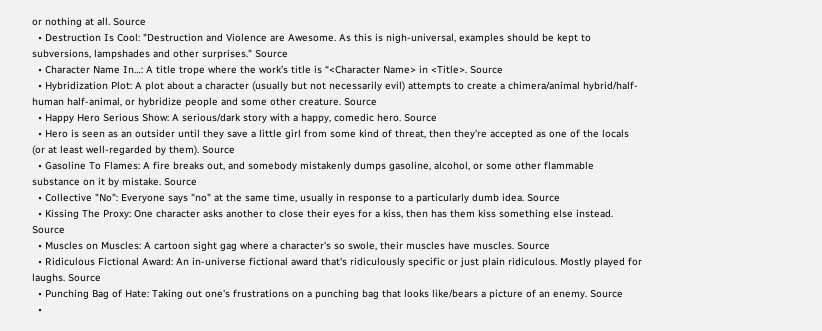or nothing at all. Source
  • Destruction Is Cool: "Destruction and Violence are Awesome. As this is nigh-universal, examples should be kept to subversions, lampshades and other surprises." Source
  • Character Name In…: A title trope where the work’s title is “<Character Name> in <Title>. Source
  • Hybridization Plot: A plot about a character (usually but not necessarily evil) attempts to create a chimera/animal hybrid/half-human half-animal, or hybridize people and some other creature. Source
  • Happy Hero Serious Show: A serious/dark story with a happy, comedic hero. Source
  • Hero is seen as an outsider until they save a little girl from some kind of threat, then they're accepted as one of the locals (or at least well-regarded by them). Source
  • Gasoline To Flames: A fire breaks out, and somebody mistakenly dumps gasoline, alcohol, or some other flammable substance on it by mistake. Source
  • Collective "No": Everyone says "no" at the same time, usually in response to a particularly dumb idea. Source
  • Kissing The Proxy: One character asks another to close their eyes for a kiss, then has them kiss something else instead. Source
  • Muscles on Muscles: A cartoon sight gag where a character's so swole, their muscles have muscles. Source
  • Ridiculous Fictional Award: An in-universe fictional award that's ridiculously specific or just plain ridiculous. Mostly played for laughs. Source
  • Punching Bag of Hate: Taking out one's frustrations on a punching bag that looks like/bears a picture of an enemy. Source
  •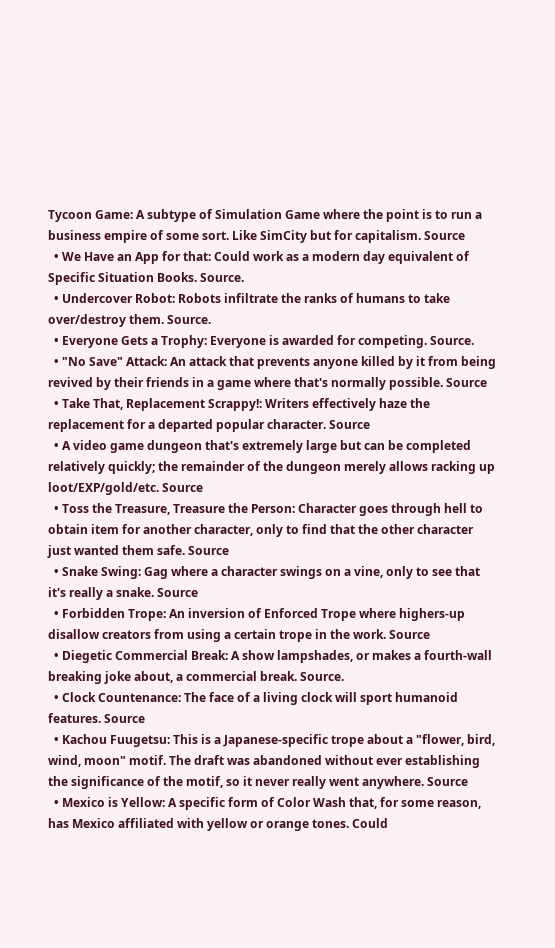Tycoon Game: A subtype of Simulation Game where the point is to run a business empire of some sort. Like SimCity but for capitalism. Source
  • We Have an App for that: Could work as a modern day equivalent of Specific Situation Books. Source.
  • Undercover Robot: Robots infiltrate the ranks of humans to take over/destroy them. Source.
  • Everyone Gets a Trophy: Everyone is awarded for competing. Source.
  • "No Save" Attack: An attack that prevents anyone killed by it from being revived by their friends in a game where that's normally possible. Source
  • Take That, Replacement Scrappy!: Writers effectively haze the replacement for a departed popular character. Source
  • A video game dungeon that's extremely large but can be completed relatively quickly; the remainder of the dungeon merely allows racking up loot/EXP/gold/etc. Source
  • Toss the Treasure, Treasure the Person: Character goes through hell to obtain item for another character, only to find that the other character just wanted them safe. Source
  • Snake Swing: Gag where a character swings on a vine, only to see that it's really a snake. Source
  • Forbidden Trope: An inversion of Enforced Trope where highers-up disallow creators from using a certain trope in the work. Source
  • Diegetic Commercial Break: A show lampshades, or makes a fourth-wall breaking joke about, a commercial break. Source.
  • Clock Countenance: The face of a living clock will sport humanoid features. Source
  • Kachou Fuugetsu: This is a Japanese-specific trope about a "flower, bird, wind, moon" motif. The draft was abandoned without ever establishing the significance of the motif, so it never really went anywhere. Source
  • Mexico is Yellow: A specific form of Color Wash that, for some reason, has Mexico affiliated with yellow or orange tones. Could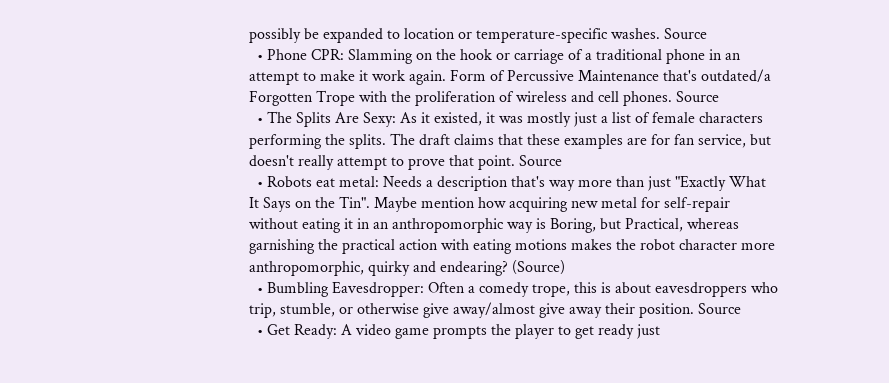possibly be expanded to location or temperature-specific washes. Source
  • Phone CPR: Slamming on the hook or carriage of a traditional phone in an attempt to make it work again. Form of Percussive Maintenance that's outdated/a Forgotten Trope with the proliferation of wireless and cell phones. Source
  • The Splits Are Sexy: As it existed, it was mostly just a list of female characters performing the splits. The draft claims that these examples are for fan service, but doesn't really attempt to prove that point. Source
  • Robots eat metal: Needs a description that's way more than just "Exactly What It Says on the Tin". Maybe mention how acquiring new metal for self-repair without eating it in an anthropomorphic way is Boring, but Practical, whereas garnishing the practical action with eating motions makes the robot character more anthropomorphic, quirky and endearing? (Source)
  • Bumbling Eavesdropper: Often a comedy trope, this is about eavesdroppers who trip, stumble, or otherwise give away/almost give away their position. Source
  • Get Ready: A video game prompts the player to get ready just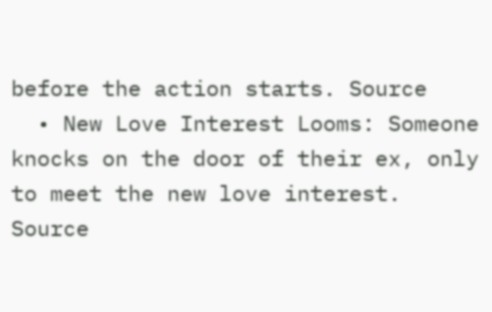before the action starts. Source
  • New Love Interest Looms: Someone knocks on the door of their ex, only to meet the new love interest. Source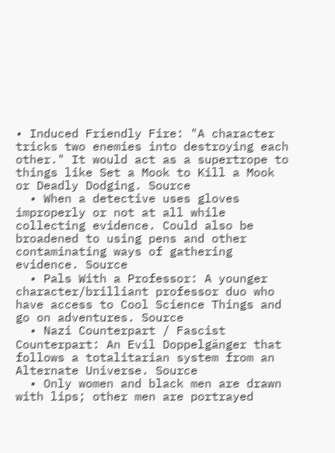• Induced Friendly Fire: "A character tricks two enemies into destroying each other." It would act as a supertrope to things like Set a Mook to Kill a Mook or Deadly Dodging. Source
  • When a detective uses gloves improperly or not at all while collecting evidence. Could also be broadened to using pens and other contaminating ways of gathering evidence. Source
  • Pals With a Professor: A younger character/brilliant professor duo who have access to Cool Science Things and go on adventures. Source
  • Nazi Counterpart / Fascist Counterpart: An Evil Doppelgänger that follows a totalitarian system from an Alternate Universe. Source
  • Only women and black men are drawn with lips; other men are portrayed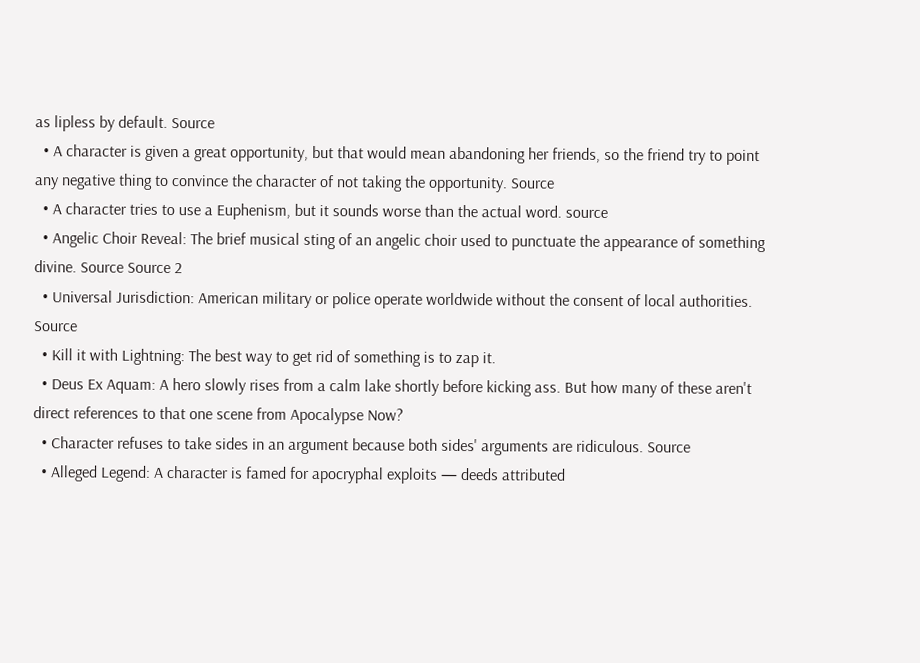as lipless by default. Source
  • A character is given a great opportunity, but that would mean abandoning her friends, so the friend try to point any negative thing to convince the character of not taking the opportunity. Source
  • A character tries to use a Euphenism, but it sounds worse than the actual word. source
  • Angelic Choir Reveal: The brief musical sting of an angelic choir used to punctuate the appearance of something divine. Source Source 2
  • Universal Jurisdiction: American military or police operate worldwide without the consent of local authorities. Source
  • Kill it with Lightning: The best way to get rid of something is to zap it.
  • Deus Ex Aquam: A hero slowly rises from a calm lake shortly before kicking ass. But how many of these aren't direct references to that one scene from Apocalypse Now?
  • Character refuses to take sides in an argument because both sides' arguments are ridiculous. Source
  • Alleged Legend: A character is famed for apocryphal exploits — deeds attributed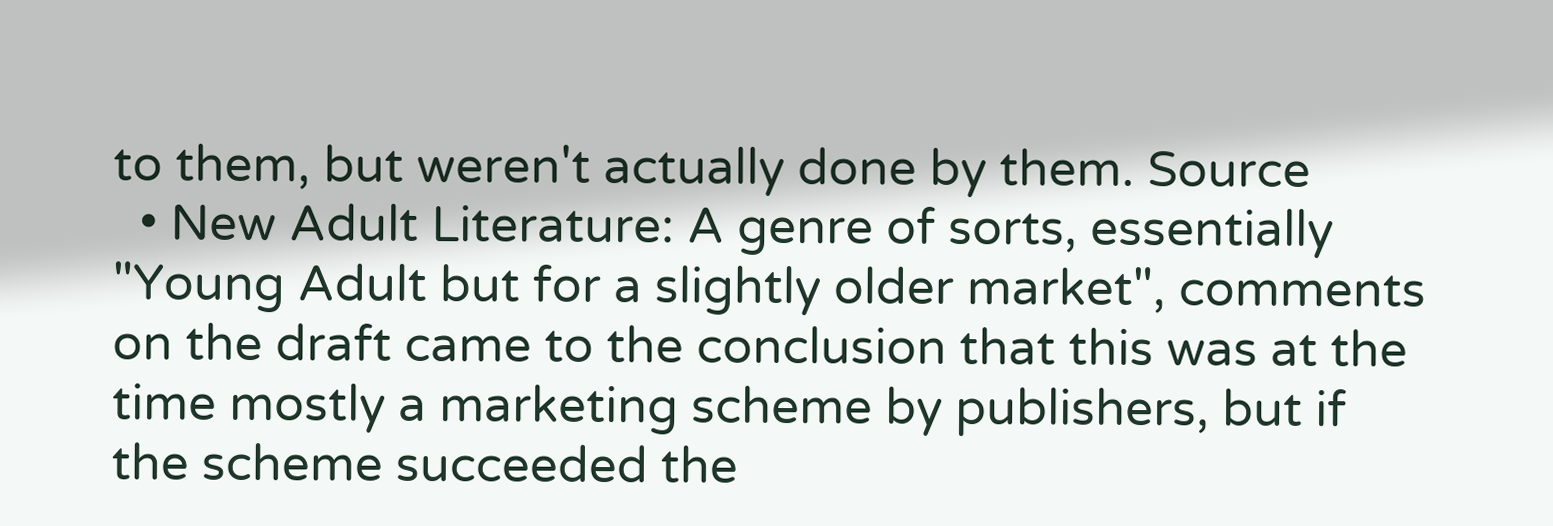to them, but weren't actually done by them. Source
  • New Adult Literature: A genre of sorts, essentially "Young Adult but for a slightly older market", comments on the draft came to the conclusion that this was at the time mostly a marketing scheme by publishers, but if the scheme succeeded the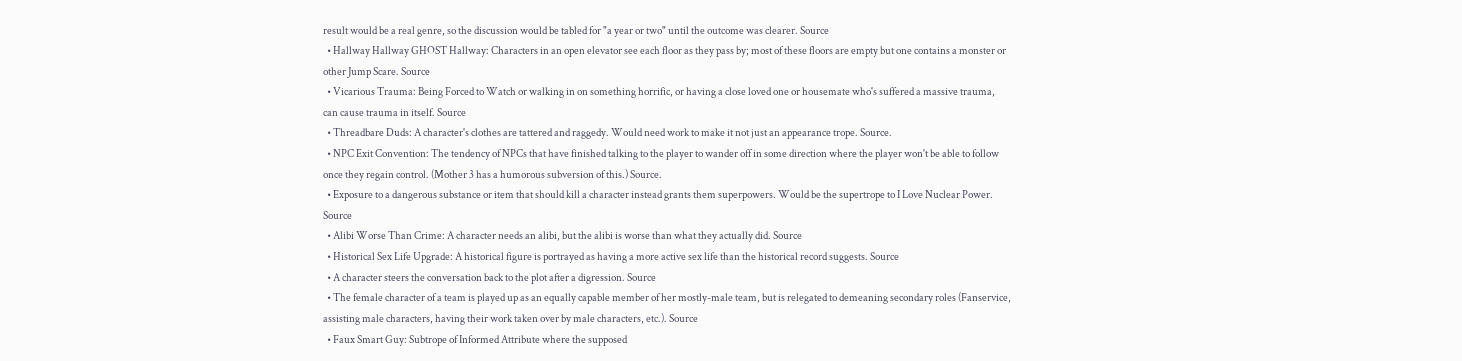result would be a real genre, so the discussion would be tabled for "a year or two" until the outcome was clearer. Source
  • Hallway Hallway GHOST Hallway: Characters in an open elevator see each floor as they pass by; most of these floors are empty but one contains a monster or other Jump Scare. Source
  • Vicarious Trauma: Being Forced to Watch or walking in on something horrific, or having a close loved one or housemate who's suffered a massive trauma, can cause trauma in itself. Source
  • Threadbare Duds: A character's clothes are tattered and raggedy. Would need work to make it not just an appearance trope. Source.
  • NPC Exit Convention: The tendency of NPCs that have finished talking to the player to wander off in some direction where the player won't be able to follow once they regain control. (Mother 3 has a humorous subversion of this.) Source.
  • Exposure to a dangerous substance or item that should kill a character instead grants them superpowers. Would be the supertrope to I Love Nuclear Power. Source
  • Alibi Worse Than Crime: A character needs an alibi, but the alibi is worse than what they actually did. Source
  • Historical Sex Life Upgrade: A historical figure is portrayed as having a more active sex life than the historical record suggests. Source
  • A character steers the conversation back to the plot after a digression. Source
  • The female character of a team is played up as an equally capable member of her mostly-male team, but is relegated to demeaning secondary roles (Fanservice, assisting male characters, having their work taken over by male characters, etc.). Source
  • Faux Smart Guy: Subtrope of Informed Attribute where the supposed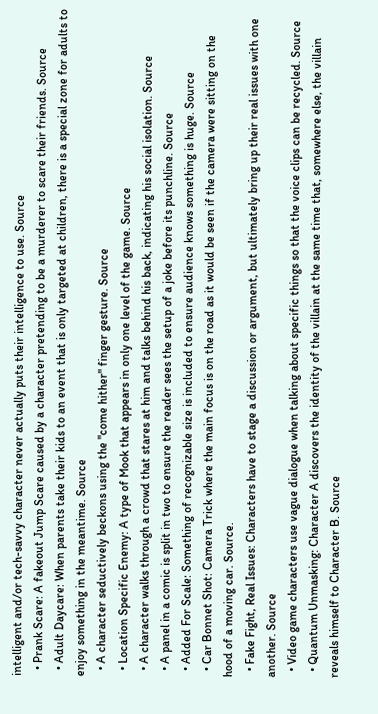intelligent and/or tech-savvy character never actually puts their intelligence to use. Source
  • Prank Scare: A fakeout Jump Scare caused by a character pretending to be a murderer to scare their friends. Source
  • Adult Daycare: When parents take their kids to an event that is only targeted at children, there is a special zone for adults to enjoy something in the meantime. Source
  • A character seductively beckons using the "come hither" finger gesture. Source
  • Location Specific Enemy: A type of Mook that appears in only one level of the game. Source
  • A character walks through a crowd that stares at him and talks behind his back, indicating his social isolation. Source
  • A panel in a comic is split in two to ensure the reader sees the setup of a joke before its punchline. Source
  • Added For Scale: Something of recognizable size is included to ensure audience knows something is huge. Source
  • Car Bonnet Shot: Camera Trick where the main focus is on the road as it would be seen if the camera were sitting on the hood of a moving car. Source.
  • Fake Fight, Real Issues: Characters have to stage a discussion or argument, but ultimately bring up their real issues with one another. Source
  • Video game characters use vague dialogue when talking about specific things so that the voice clips can be recycled. Source
  • Quantum Unmasking: Character A discovers the identity of the villain at the same time that, somewhere else, the villain reveals himself to Character B. Source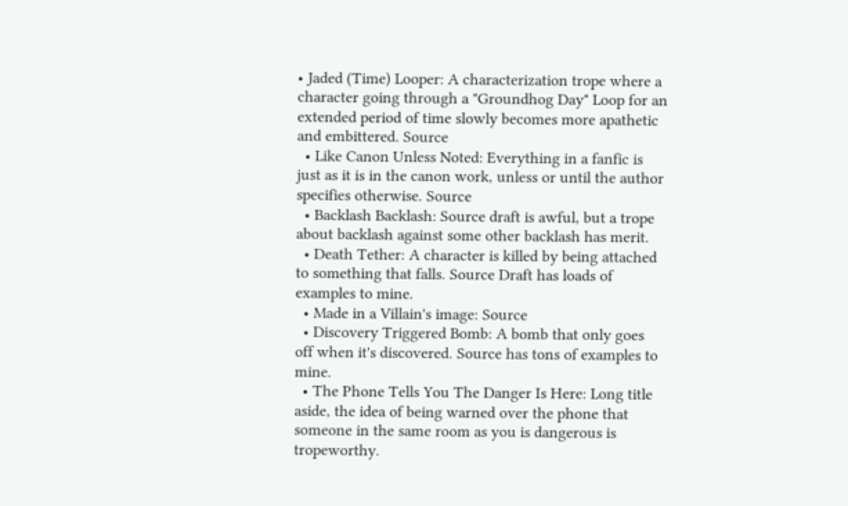• Jaded (Time) Looper: A characterization trope where a character going through a "Groundhog Day" Loop for an extended period of time slowly becomes more apathetic and embittered. Source
  • Like Canon Unless Noted: Everything in a fanfic is just as it is in the canon work, unless or until the author specifies otherwise. Source
  • Backlash Backlash: Source draft is awful, but a trope about backlash against some other backlash has merit.
  • Death Tether: A character is killed by being attached to something that falls. Source Draft has loads of examples to mine.
  • Made in a Villain's image: Source
  • Discovery Triggered Bomb: A bomb that only goes off when it's discovered. Source has tons of examples to mine.
  • The Phone Tells You The Danger Is Here: Long title aside, the idea of being warned over the phone that someone in the same room as you is dangerous is tropeworthy.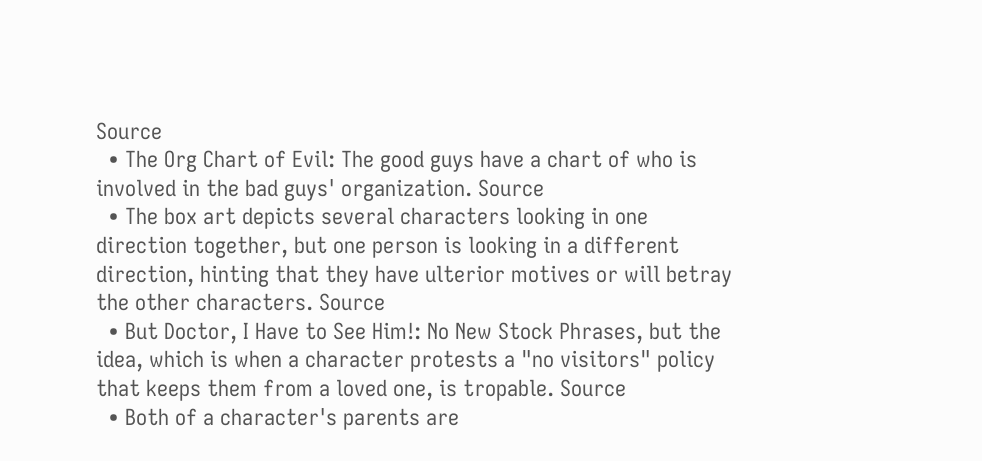Source
  • The Org Chart of Evil: The good guys have a chart of who is involved in the bad guys' organization. Source
  • The box art depicts several characters looking in one direction together, but one person is looking in a different direction, hinting that they have ulterior motives or will betray the other characters. Source
  • But Doctor, I Have to See Him!: No New Stock Phrases, but the idea, which is when a character protests a "no visitors" policy that keeps them from a loved one, is tropable. Source
  • Both of a character's parents are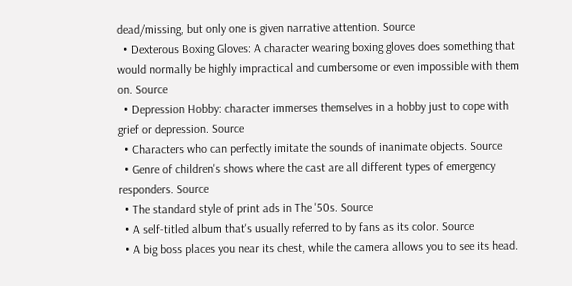dead/missing, but only one is given narrative attention. Source
  • Dexterous Boxing Gloves: A character wearing boxing gloves does something that would normally be highly impractical and cumbersome or even impossible with them on. Source
  • Depression Hobby: character immerses themselves in a hobby just to cope with grief or depression. Source
  • Characters who can perfectly imitate the sounds of inanimate objects. Source
  • Genre of children's shows where the cast are all different types of emergency responders. Source
  • The standard style of print ads in The '50s. Source
  • A self-titled album that's usually referred to by fans as its color. Source
  • A big boss places you near its chest, while the camera allows you to see its head.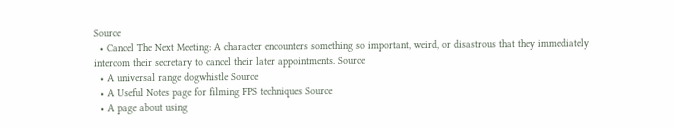Source
  • Cancel The Next Meeting: A character encounters something so important, weird, or disastrous that they immediately intercom their secretary to cancel their later appointments. Source
  • A universal range dogwhistle Source
  • A Useful Notes page for filming FPS techniques Source
  • A page about using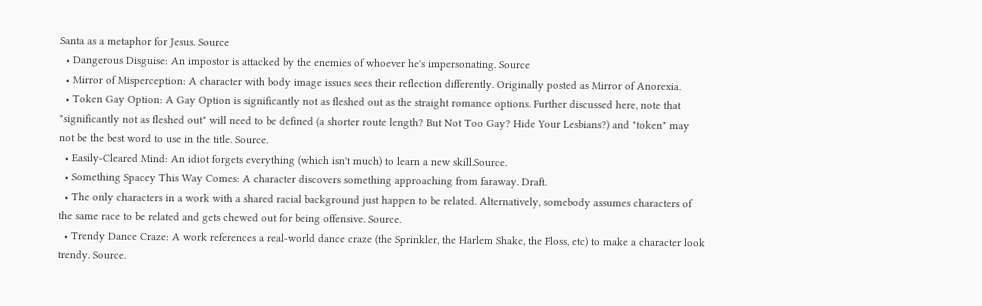Santa as a metaphor for Jesus. Source
  • Dangerous Disguise: An impostor is attacked by the enemies of whoever he's impersonating. Source
  • Mirror of Misperception: A character with body image issues sees their reflection differently. Originally posted as Mirror of Anorexia.
  • Token Gay Option: A Gay Option is significantly not as fleshed out as the straight romance options. Further discussed here, note that "significantly not as fleshed out" will need to be defined (a shorter route length? But Not Too Gay? Hide Your Lesbians?) and "token" may not be the best word to use in the title. Source.
  • Easily-Cleared Mind: An idiot forgets everything (which isn't much) to learn a new skill.Source.
  • Something Spacey This Way Comes: A character discovers something approaching from faraway. Draft.
  • The only characters in a work with a shared racial background just happen to be related. Alternatively, somebody assumes characters of the same race to be related and gets chewed out for being offensive. Source.
  • Trendy Dance Craze: A work references a real-world dance craze (the Sprinkler, the Harlem Shake, the Floss, etc) to make a character look trendy. Source.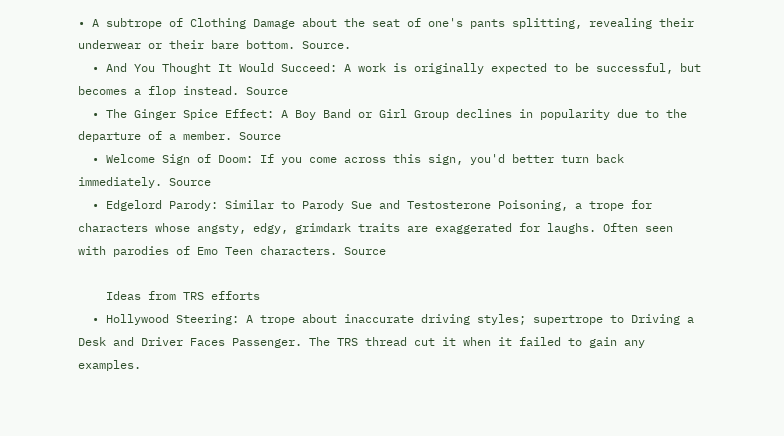• A subtrope of Clothing Damage about the seat of one's pants splitting, revealing their underwear or their bare bottom. Source.
  • And You Thought It Would Succeed: A work is originally expected to be successful, but becomes a flop instead. Source
  • The Ginger Spice Effect: A Boy Band or Girl Group declines in popularity due to the departure of a member. Source
  • Welcome Sign of Doom: If you come across this sign, you'd better turn back immediately. Source
  • Edgelord Parody: Similar to Parody Sue and Testosterone Poisoning, a trope for characters whose angsty, edgy, grimdark traits are exaggerated for laughs. Often seen with parodies of Emo Teen characters. Source

    Ideas from TRS efforts
  • Hollywood Steering: A trope about inaccurate driving styles; supertrope to Driving a Desk and Driver Faces Passenger. The TRS thread cut it when it failed to gain any examples.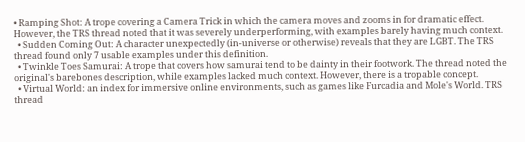• Ramping Shot: A trope covering a Camera Trick in which the camera moves and zooms in for dramatic effect. However, the TRS thread noted that it was severely underperforming, with examples barely having much context.
  • Sudden Coming Out: A character unexpectedly (in-universe or otherwise) reveals that they are LGBT. The TRS thread found only 7 usable examples under this definition.
  • Twinkle Toes Samurai: A trope that covers how samurai tend to be dainty in their footwork. The thread noted the original's barebones description, while examples lacked much context. However, there is a tropable concept.
  • Virtual World: an index for immersive online environments, such as games like Furcadia and Mole's World. TRS thread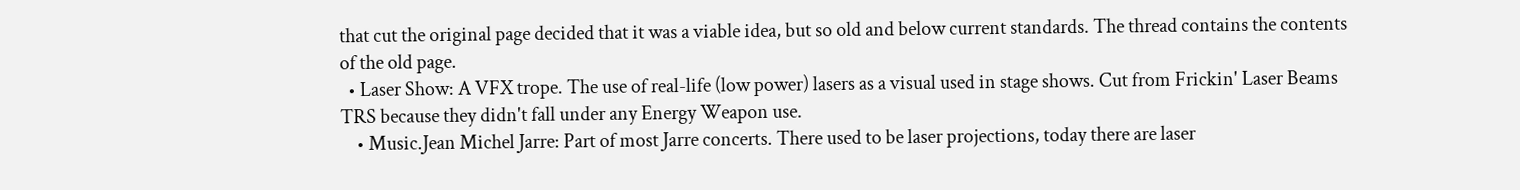that cut the original page decided that it was a viable idea, but so old and below current standards. The thread contains the contents of the old page.
  • Laser Show: A VFX trope. The use of real-life (low power) lasers as a visual used in stage shows. Cut from Frickin' Laser Beams TRS because they didn't fall under any Energy Weapon use.
    • Music.Jean Michel Jarre: Part of most Jarre concerts. There used to be laser projections, today there are laser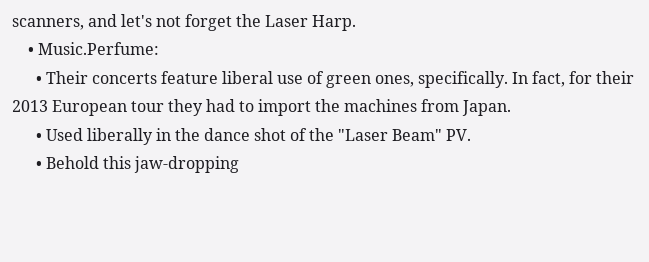scanners, and let's not forget the Laser Harp.
    • Music.Perfume:
      • Their concerts feature liberal use of green ones, specifically. In fact, for their 2013 European tour they had to import the machines from Japan.
      • Used liberally in the dance shot of the "Laser Beam" PV.
      • Behold this jaw-dropping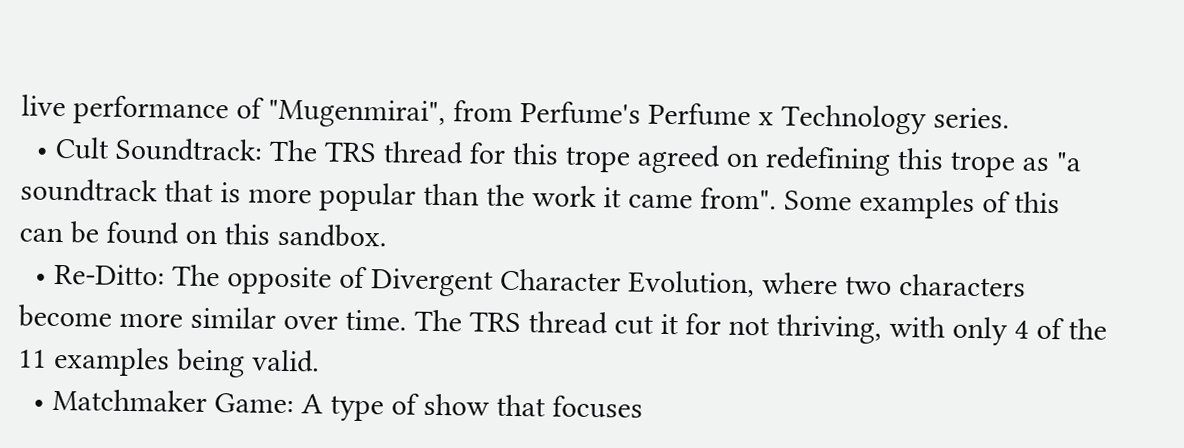live performance of "Mugenmirai", from Perfume's Perfume x Technology series.
  • Cult Soundtrack: The TRS thread for this trope agreed on redefining this trope as "a soundtrack that is more popular than the work it came from". Some examples of this can be found on this sandbox.
  • Re-Ditto: The opposite of Divergent Character Evolution, where two characters become more similar over time. The TRS thread cut it for not thriving, with only 4 of the 11 examples being valid.
  • Matchmaker Game: A type of show that focuses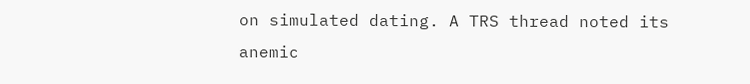on simulated dating. A TRS thread noted its anemic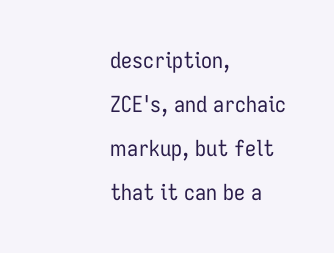description, ZCE's, and archaic markup, but felt that it can be a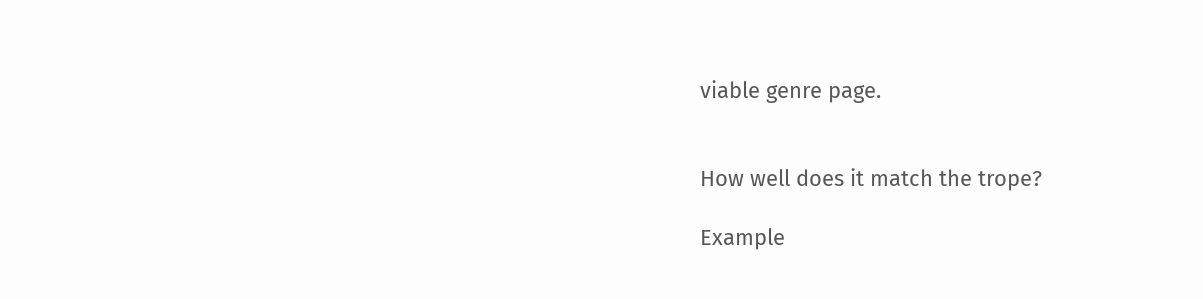viable genre page.


How well does it match the trope?

Example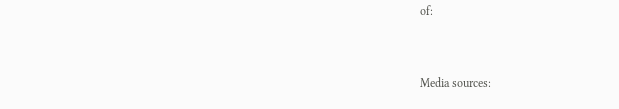of:


Media sources: